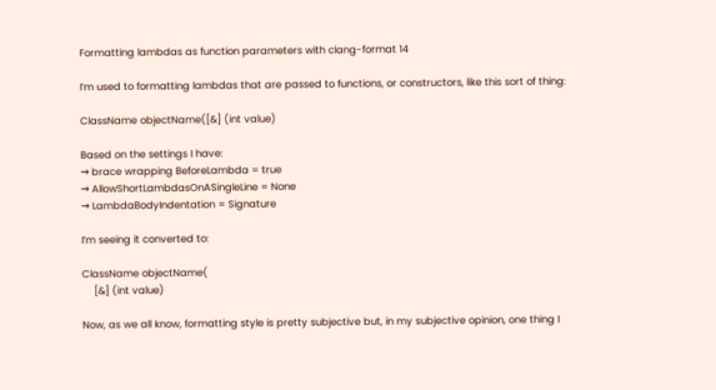Formatting lambdas as function parameters with clang-format 14

I’m used to formatting lambdas that are passed to functions, or constructors, like this sort of thing:

ClassName objectName([&] (int value)

Based on the settings I have:
→ brace wrapping BeforeLambda = true
→ AllowShortLambdasOnASingleLine = None
→ LambdaBodyIndentation = Signature

I’m seeing it converted to:

ClassName objectName(
    [&] (int value)

Now, as we all know, formatting style is pretty subjective but, in my subjective opinion, one thing I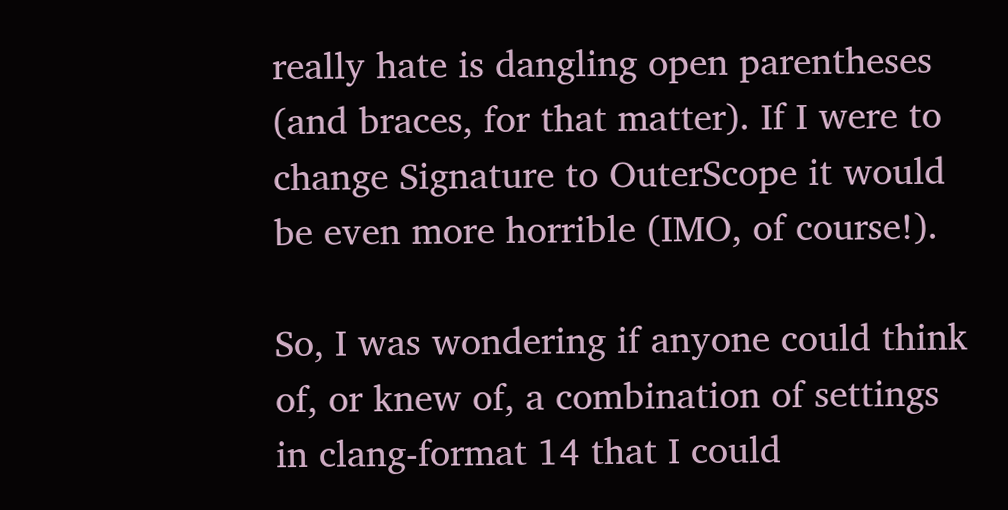really hate is dangling open parentheses (and braces, for that matter). If I were to change Signature to OuterScope it would be even more horrible (IMO, of course!).

So, I was wondering if anyone could think of, or knew of, a combination of settings in clang-format 14 that I could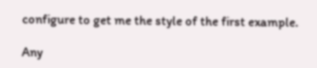configure to get me the style of the first example.

Any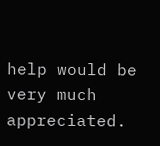help would be very much appreciated.